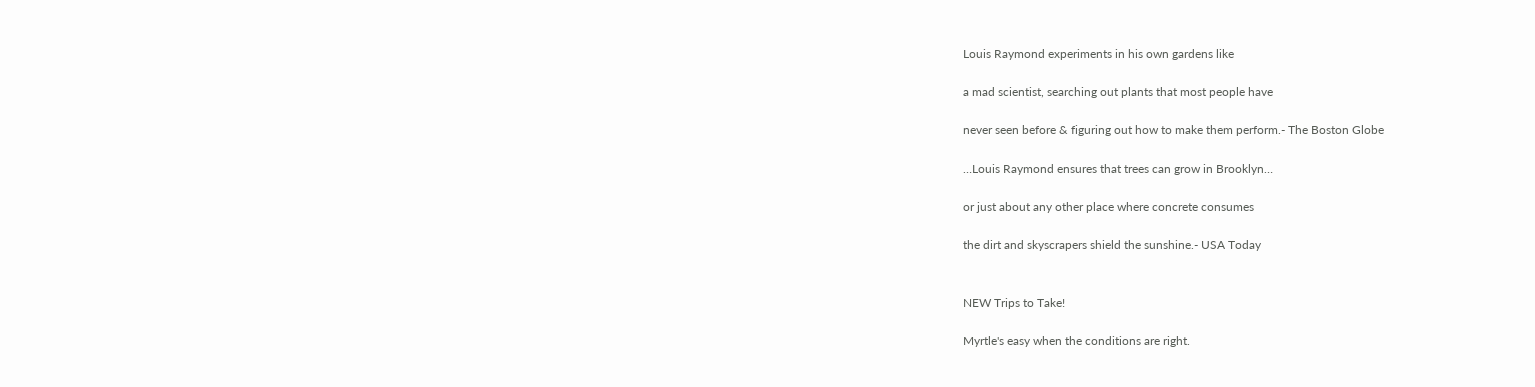Louis Raymond experiments in his own gardens like

a mad scientist, searching out plants that most people have

never seen before & figuring out how to make them perform.- The Boston Globe

…Louis Raymond ensures that trees can grow in Brooklyn…

or just about any other place where concrete consumes

the dirt and skyscrapers shield the sunshine.- USA Today


NEW Trips to Take!

Myrtle's easy when the conditions are right.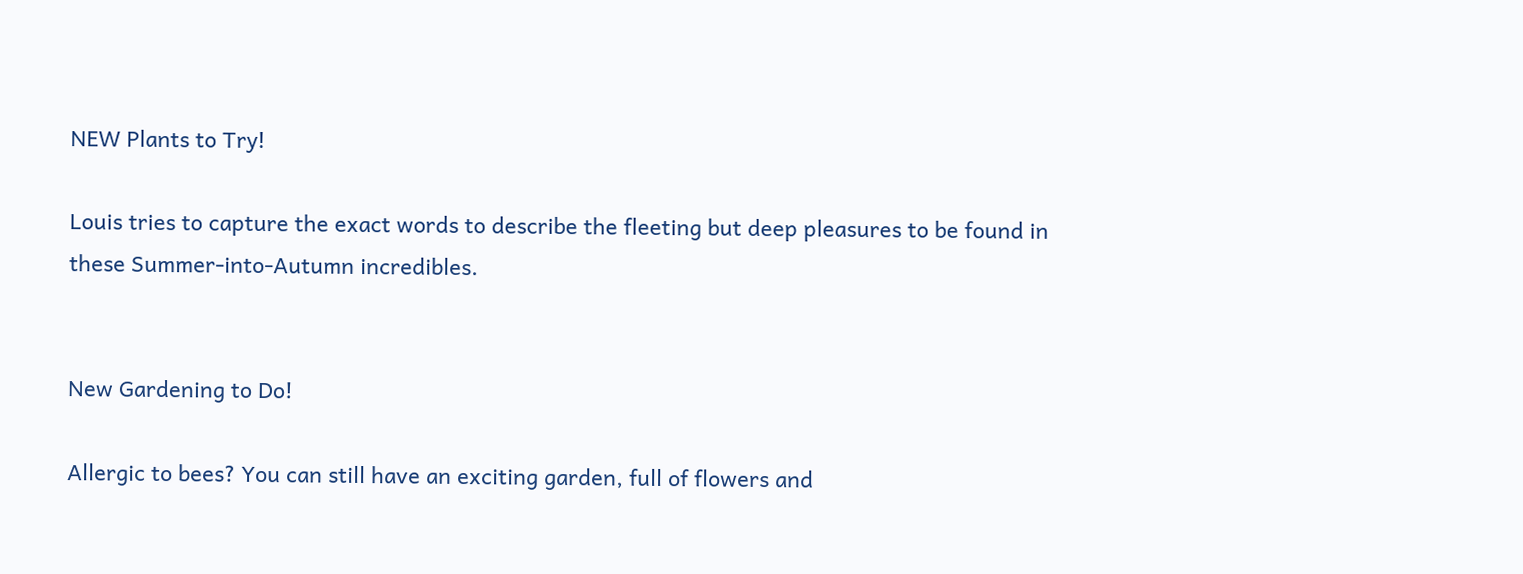NEW Plants to Try!

Louis tries to capture the exact words to describe the fleeting but deep pleasures to be found in these Summer-into-Autumn incredibles.


New Gardening to Do!

Allergic to bees? You can still have an exciting garden, full of flowers and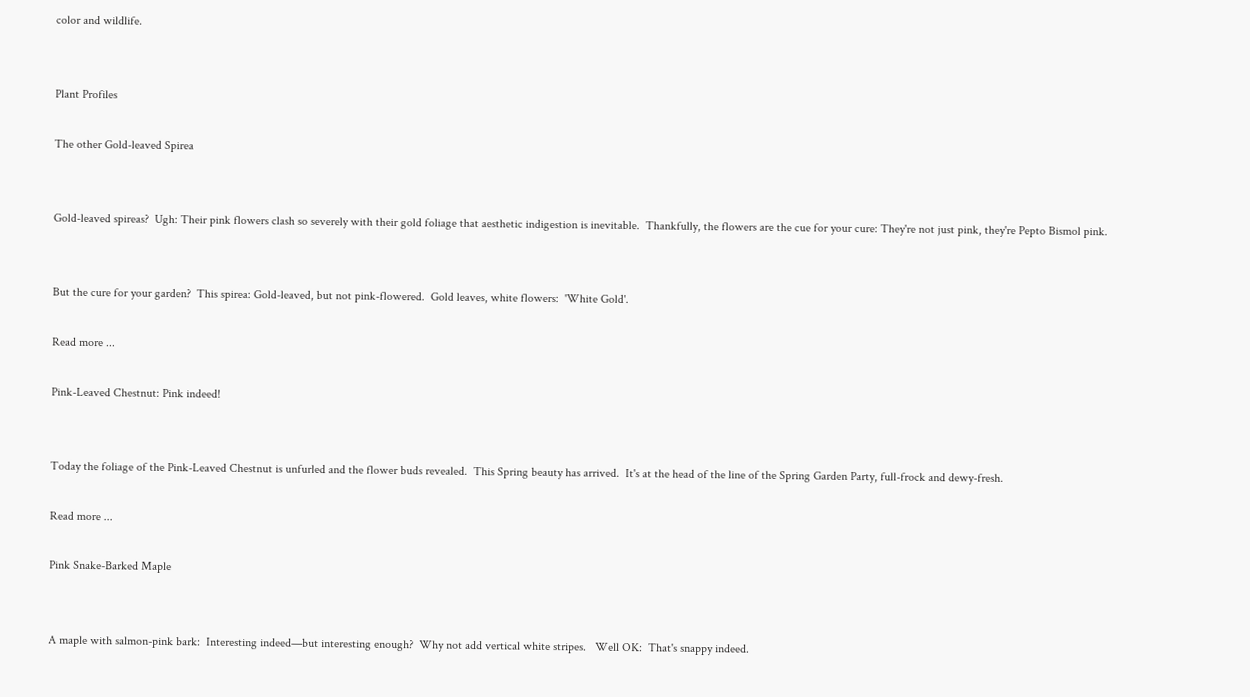color and wildlife.


Plant Profiles

The other Gold-leaved Spirea


Gold-leaved spireas?  Ugh: Their pink flowers clash so severely with their gold foliage that aesthetic indigestion is inevitable.  Thankfully, the flowers are the cue for your cure: They're not just pink, they're Pepto Bismol pink.


But the cure for your garden?  This spirea: Gold-leaved, but not pink-flowered.  Gold leaves, white flowers:  'White Gold'.

Read more ...

Pink-Leaved Chestnut: Pink indeed!


Today the foliage of the Pink-Leaved Chestnut is unfurled and the flower buds revealed.  This Spring beauty has arrived.  It's at the head of the line of the Spring Garden Party, full-frock and dewy-fresh.

Read more ...

Pink Snake-Barked Maple


A maple with salmon-pink bark:  Interesting indeed—but interesting enough?  Why not add vertical white stripes.   Well OK:  That's snappy indeed.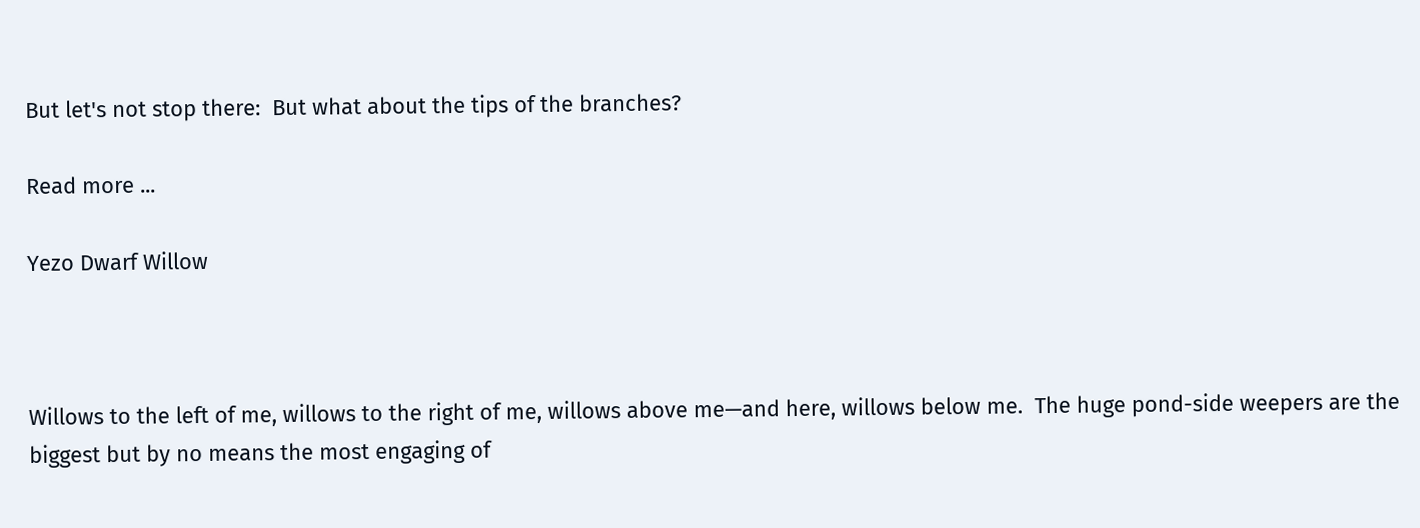But let's not stop there:  But what about the tips of the branches?

Read more ...

Yezo Dwarf Willow



Willows to the left of me, willows to the right of me, willows above me—and here, willows below me.  The huge pond-side weepers are the biggest but by no means the most engaging of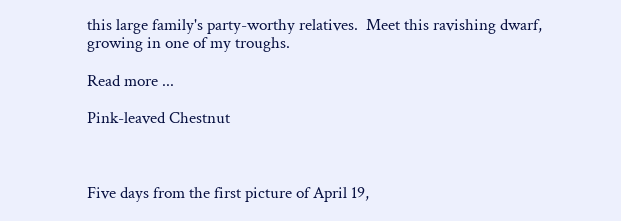this large family's party-worthy relatives.  Meet this ravishing dwarf, growing in one of my troughs.

Read more ...

Pink-leaved Chestnut



Five days from the first picture of April 19,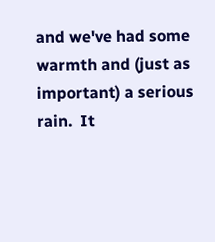and we've had some warmth and (just as important) a serious rain.  It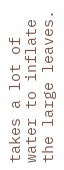takes a lot of water to inflate the large leaves.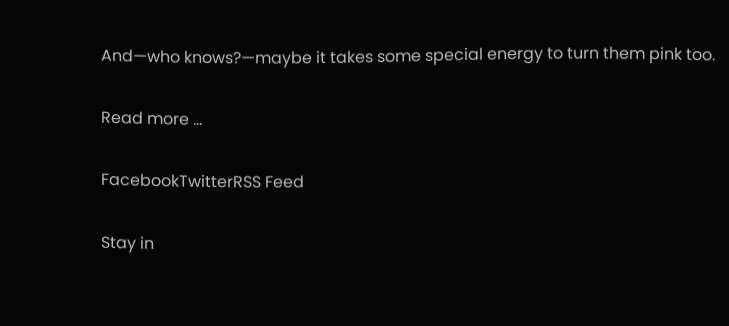And—who knows?—maybe it takes some special energy to turn them pink too.

Read more ...

FacebookTwitterRSS Feed

Stay in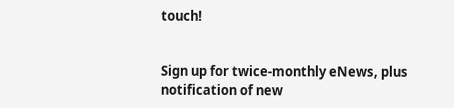touch!


Sign up for twice-monthly eNews, plus notification of new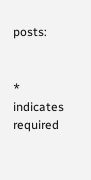posts:


* indicates required